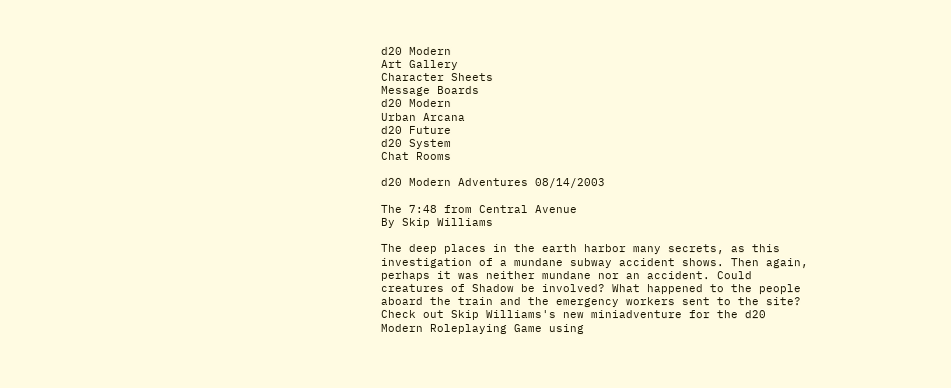d20 Modern
Art Gallery
Character Sheets
Message Boards
d20 Modern
Urban Arcana
d20 Future
d20 System
Chat Rooms

d20 Modern Adventures 08/14/2003

The 7:48 from Central Avenue
By Skip Williams

The deep places in the earth harbor many secrets, as this investigation of a mundane subway accident shows. Then again, perhaps it was neither mundane nor an accident. Could creatures of Shadow be involved? What happened to the people aboard the train and the emergency workers sent to the site? Check out Skip Williams's new miniadventure for the d20 Modern Roleplaying Game using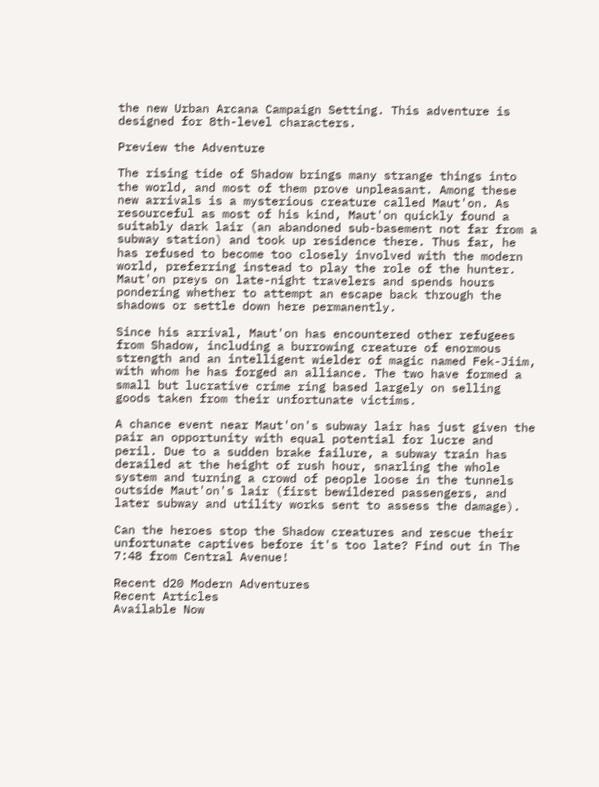the new Urban Arcana Campaign Setting. This adventure is designed for 8th-level characters.

Preview the Adventure

The rising tide of Shadow brings many strange things into the world, and most of them prove unpleasant. Among these new arrivals is a mysterious creature called Maut'on. As resourceful as most of his kind, Maut'on quickly found a suitably dark lair (an abandoned sub-basement not far from a subway station) and took up residence there. Thus far, he has refused to become too closely involved with the modern world, preferring instead to play the role of the hunter. Maut'on preys on late-night travelers and spends hours pondering whether to attempt an escape back through the shadows or settle down here permanently.

Since his arrival, Maut'on has encountered other refugees from Shadow, including a burrowing creature of enormous strength and an intelligent wielder of magic named Fek-Jiim, with whom he has forged an alliance. The two have formed a small but lucrative crime ring based largely on selling goods taken from their unfortunate victims.

A chance event near Maut'on's subway lair has just given the pair an opportunity with equal potential for lucre and peril. Due to a sudden brake failure, a subway train has derailed at the height of rush hour, snarling the whole system and turning a crowd of people loose in the tunnels outside Maut'on's lair (first bewildered passengers, and later subway and utility works sent to assess the damage).

Can the heroes stop the Shadow creatures and rescue their unfortunate captives before it's too late? Find out in The 7:48 from Central Avenue!

Recent d20 Modern Adventures
Recent Articles
Available Now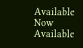Available Now
Available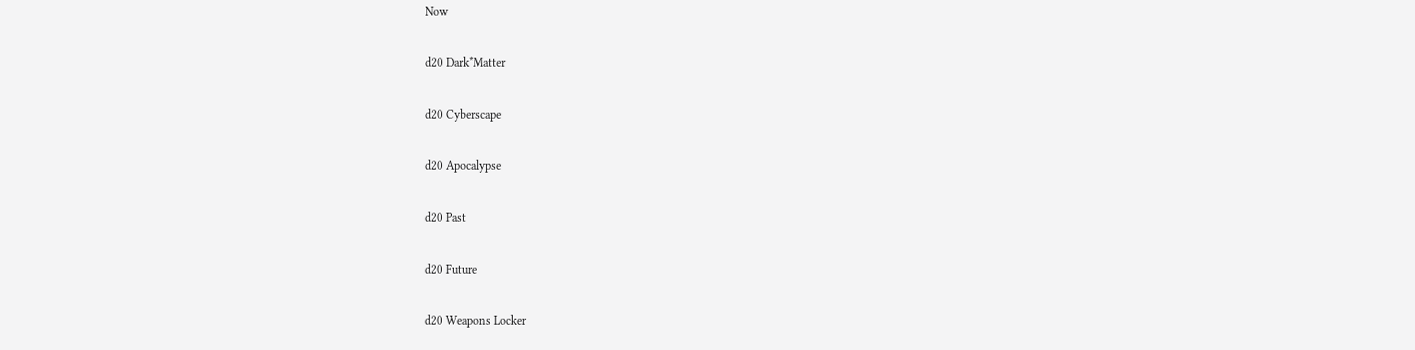Now

d20 Dark*Matter

d20 Cyberscape

d20 Apocalypse

d20 Past

d20 Future

d20 Weapons Locker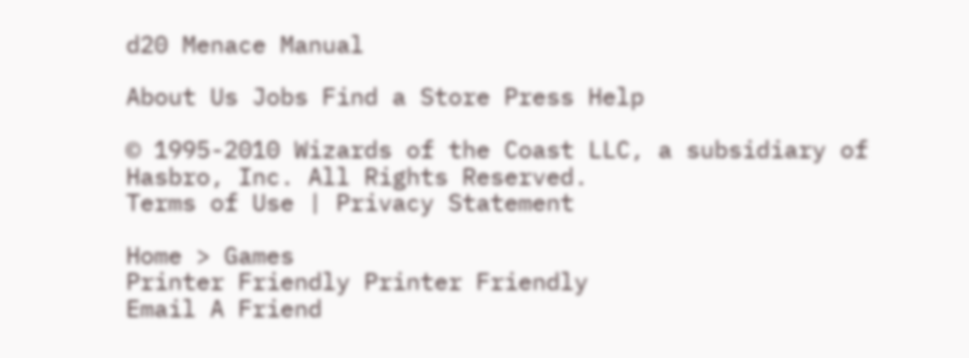d20 Menace Manual

About Us Jobs Find a Store Press Help

© 1995-2010 Wizards of the Coast LLC, a subsidiary of Hasbro, Inc. All Rights Reserved.
Terms of Use | Privacy Statement

Home > Games
Printer Friendly Printer Friendly
Email A Friend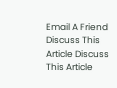Email A Friend
Discuss This Article Discuss This Article